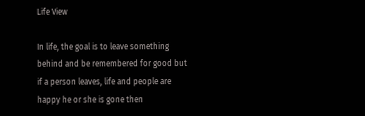Life View

In life, the goal is to leave something behind and be remembered for good but if a person leaves, life and people are happy he or she is gone then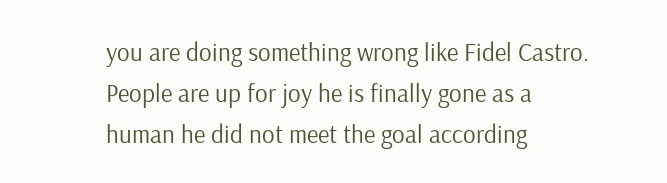you are doing something wrong like Fidel Castro. People are up for joy he is finally gone as a human he did not meet the goal according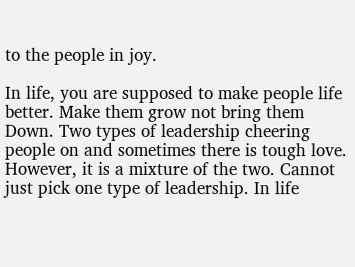to the people in joy.

In life, you are supposed to make people life better. Make them grow not bring them Down. Two types of leadership cheering people on and sometimes there is tough love. However, it is a mixture of the two. Cannot just pick one type of leadership. In life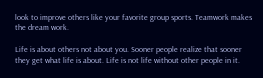look to improve others like your favorite group sports. Teamwork makes the dream work.

Life is about others not about you. Sooner people realize that sooner they get what life is about. Life is not life without other people in it.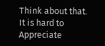Think about that. It is hard to Appreciate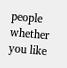people whether you like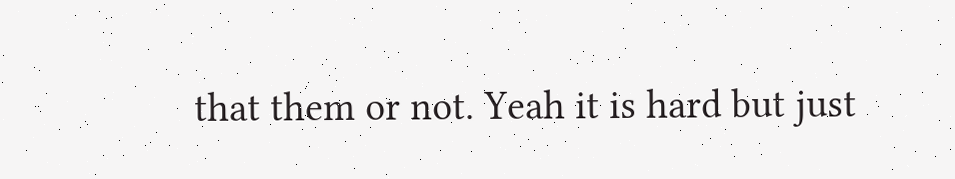that them or not. Yeah it is hard but just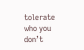tolerate who you don’t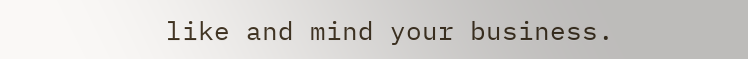like and mind your business.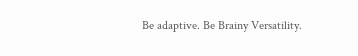Be adaptive. Be Brainy Versatility.